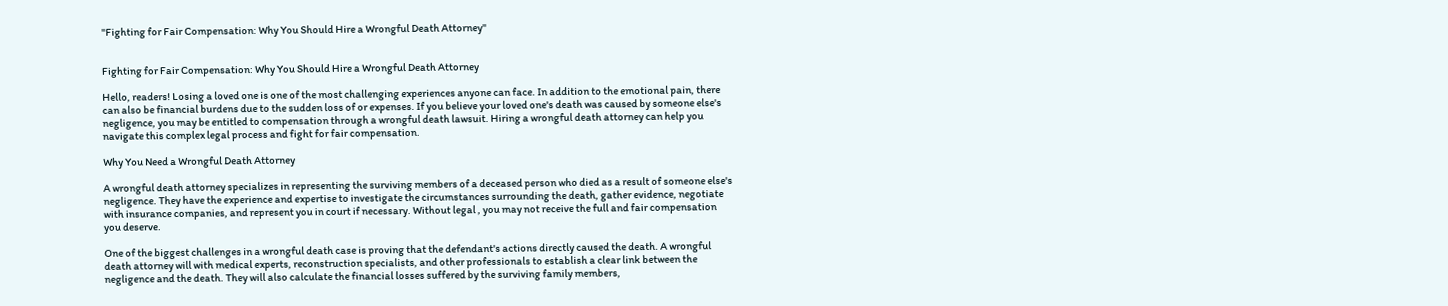"Fighting for Fair Compensation: Why You Should Hire a Wrongful Death Attorney"


Fighting for Fair Compensation: Why You Should Hire a Wrongful Death Attorney

Hello, readers! Losing a loved one is one of the most challenging experiences anyone can face. In addition to the emotional pain, there can also be financial burdens due to the sudden loss of or expenses. If you believe your loved one's death was caused by someone else's negligence, you may be entitled to compensation through a wrongful death lawsuit. Hiring a wrongful death attorney can help you navigate this complex legal process and fight for fair compensation.

Why You Need a Wrongful Death Attorney

A wrongful death attorney specializes in representing the surviving members of a deceased person who died as a result of someone else's negligence. They have the experience and expertise to investigate the circumstances surrounding the death, gather evidence, negotiate with insurance companies, and represent you in court if necessary. Without legal , you may not receive the full and fair compensation you deserve.

One of the biggest challenges in a wrongful death case is proving that the defendant's actions directly caused the death. A wrongful death attorney will with medical experts, reconstruction specialists, and other professionals to establish a clear link between the negligence and the death. They will also calculate the financial losses suffered by the surviving family members,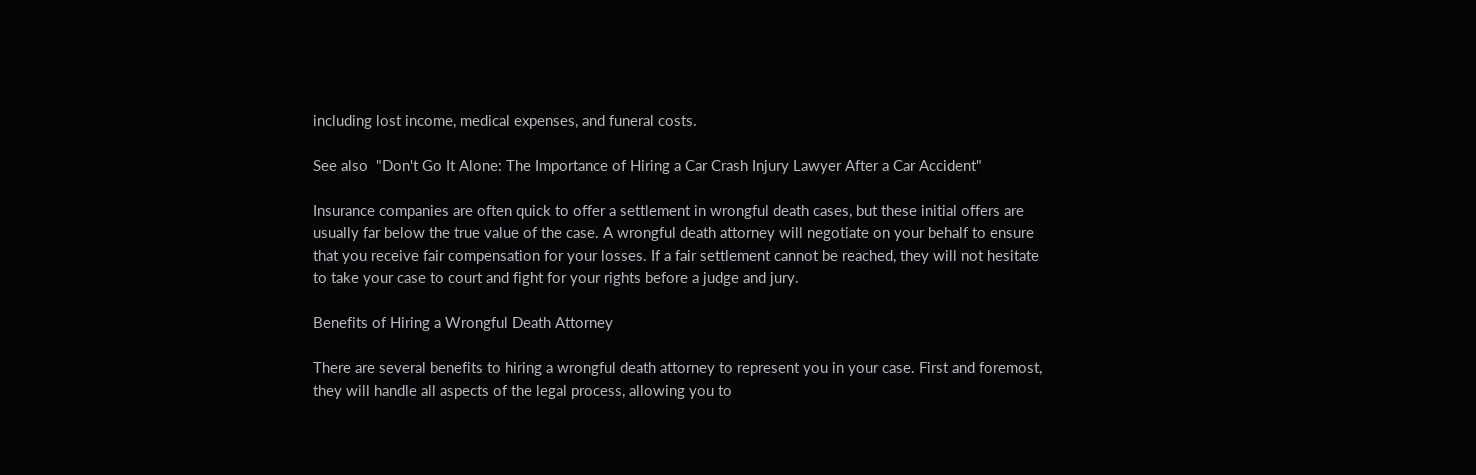including lost income, medical expenses, and funeral costs.

See also  "Don't Go It Alone: The Importance of Hiring a Car Crash Injury Lawyer After a Car Accident"

Insurance companies are often quick to offer a settlement in wrongful death cases, but these initial offers are usually far below the true value of the case. A wrongful death attorney will negotiate on your behalf to ensure that you receive fair compensation for your losses. If a fair settlement cannot be reached, they will not hesitate to take your case to court and fight for your rights before a judge and jury.

Benefits of Hiring a Wrongful Death Attorney

There are several benefits to hiring a wrongful death attorney to represent you in your case. First and foremost, they will handle all aspects of the legal process, allowing you to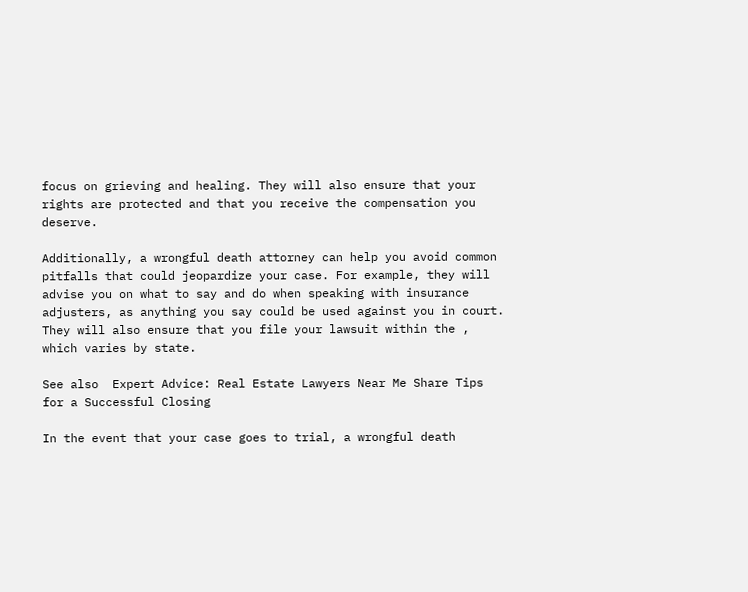focus on grieving and healing. They will also ensure that your rights are protected and that you receive the compensation you deserve.

Additionally, a wrongful death attorney can help you avoid common pitfalls that could jeopardize your case. For example, they will advise you on what to say and do when speaking with insurance adjusters, as anything you say could be used against you in court. They will also ensure that you file your lawsuit within the , which varies by state.

See also  Expert Advice: Real Estate Lawyers Near Me Share Tips for a Successful Closing

In the event that your case goes to trial, a wrongful death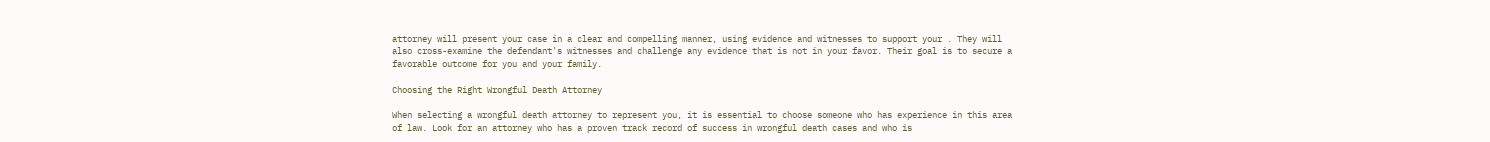attorney will present your case in a clear and compelling manner, using evidence and witnesses to support your . They will also cross-examine the defendant's witnesses and challenge any evidence that is not in your favor. Their goal is to secure a favorable outcome for you and your family.

Choosing the Right Wrongful Death Attorney

When selecting a wrongful death attorney to represent you, it is essential to choose someone who has experience in this area of law. Look for an attorney who has a proven track record of success in wrongful death cases and who is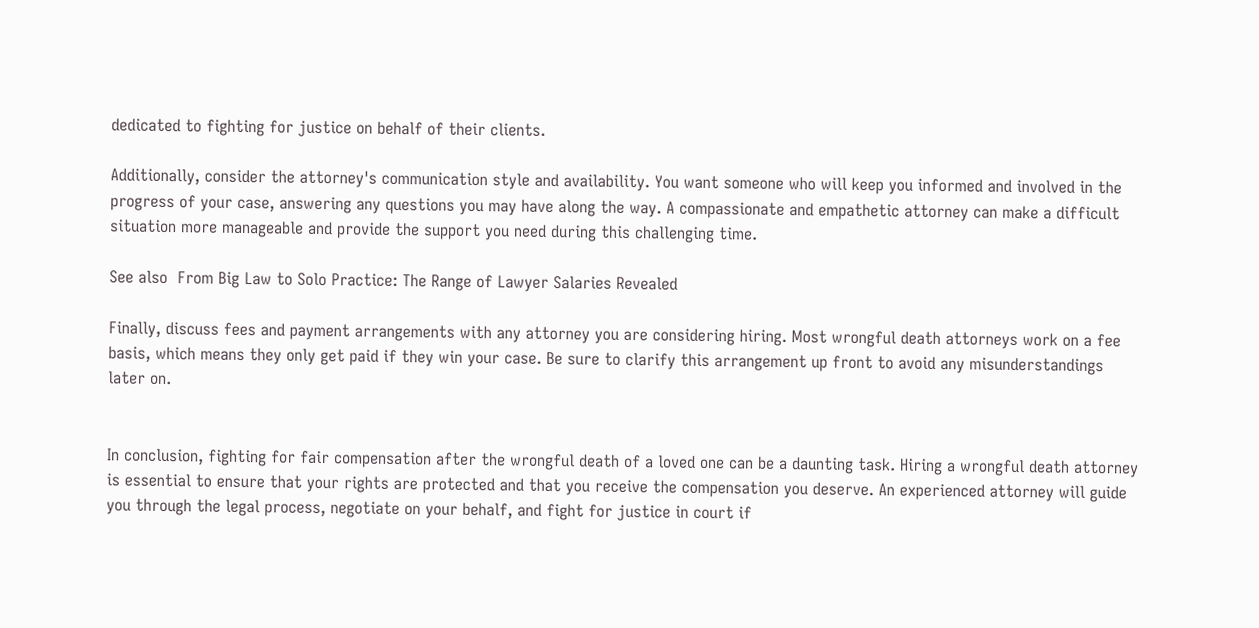dedicated to fighting for justice on behalf of their clients.

Additionally, consider the attorney's communication style and availability. You want someone who will keep you informed and involved in the progress of your case, answering any questions you may have along the way. A compassionate and empathetic attorney can make a difficult situation more manageable and provide the support you need during this challenging time.

See also  From Big Law to Solo Practice: The Range of Lawyer Salaries Revealed

Finally, discuss fees and payment arrangements with any attorney you are considering hiring. Most wrongful death attorneys work on a fee basis, which means they only get paid if they win your case. Be sure to clarify this arrangement up front to avoid any misunderstandings later on.


In conclusion, fighting for fair compensation after the wrongful death of a loved one can be a daunting task. Hiring a wrongful death attorney is essential to ensure that your rights are protected and that you receive the compensation you deserve. An experienced attorney will guide you through the legal process, negotiate on your behalf, and fight for justice in court if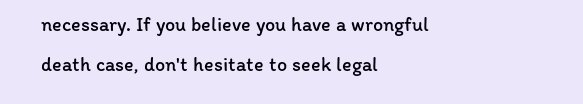necessary. If you believe you have a wrongful death case, don't hesitate to seek legal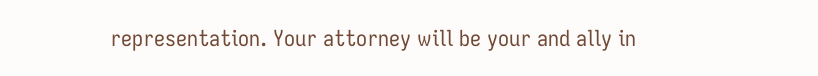representation. Your attorney will be your and ally in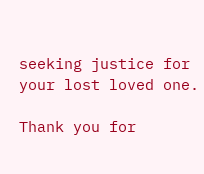seeking justice for your lost loved one.

Thank you for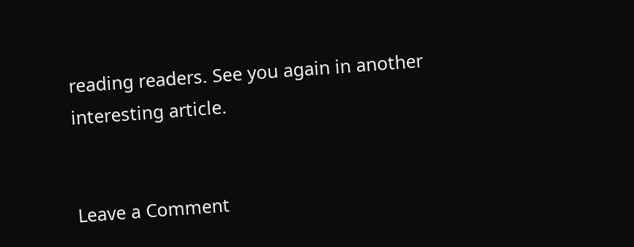reading readers. See you again in another interesting article.


Leave a Comment